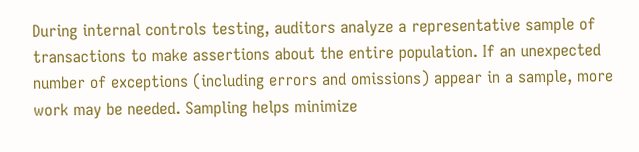During internal controls testing, auditors analyze a representative sample of transactions to make assertions about the entire population. If an unexpected number of exceptions (including errors and omissions) appear in a sample, more work may be needed. Sampling helps minimize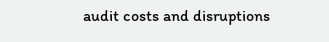audit costs and disruptions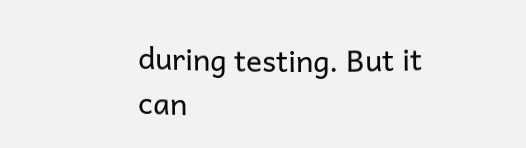during testing. But it can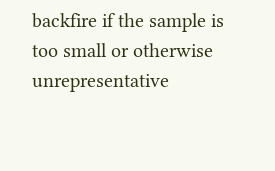backfire if the sample is too small or otherwise unrepresentative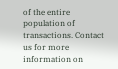of the entire population of transactions. Contact us for more information on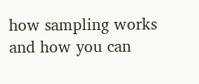how sampling works and how you can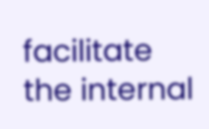facilitate the internal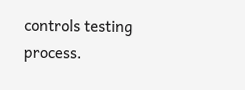controls testing process.